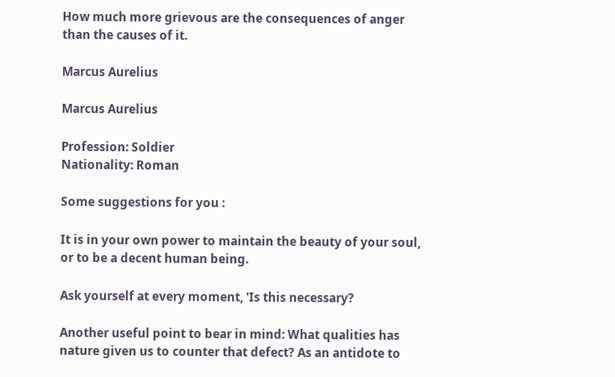How much more grievous are the consequences of anger than the causes of it.

Marcus Aurelius

Marcus Aurelius

Profession: Soldier
Nationality: Roman

Some suggestions for you :

It is in your own power to maintain the beauty of your soul, or to be a decent human being.

Ask yourself at every moment, 'Is this necessary?

Another useful point to bear in mind: What qualities has nature given us to counter that defect? As an antidote to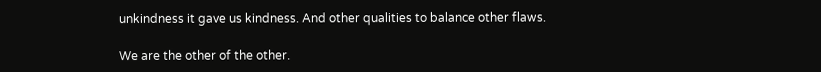unkindness it gave us kindness. And other qualities to balance other flaws.

We are the other of the other.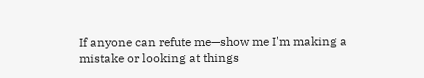If anyone can refute me—show me I'm making a mistake or looking at things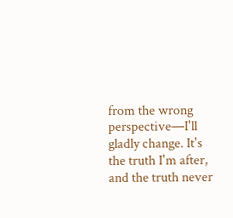from the wrong perspective—I'll gladly change. It's the truth I'm after, and the truth never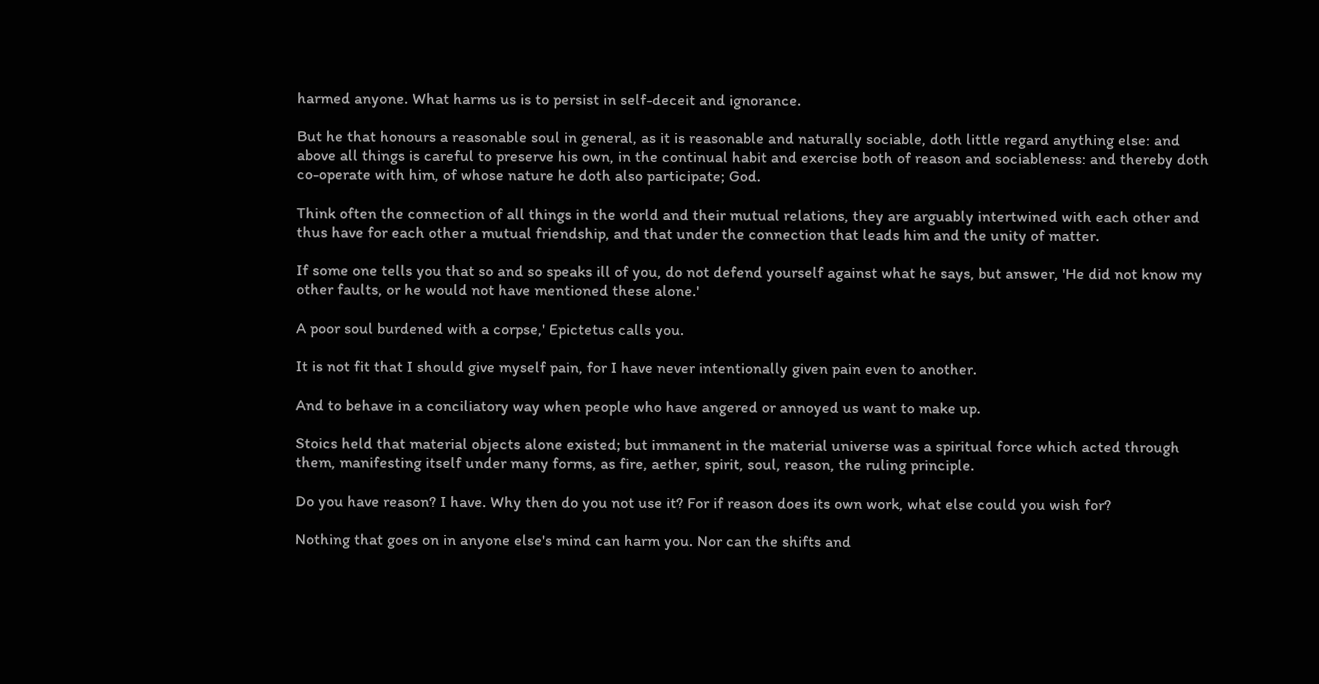harmed anyone. What harms us is to persist in self-deceit and ignorance.

But he that honours a reasonable soul in general, as it is reasonable and naturally sociable, doth little regard anything else: and above all things is careful to preserve his own, in the continual habit and exercise both of reason and sociableness: and thereby doth co-operate with him, of whose nature he doth also participate; God.

Think often the connection of all things in the world and their mutual relations, they are arguably intertwined with each other and thus have for each other a mutual friendship, and that under the connection that leads him and the unity of matter.

If some one tells you that so and so speaks ill of you, do not defend yourself against what he says, but answer, 'He did not know my other faults, or he would not have mentioned these alone.'

A poor soul burdened with a corpse,' Epictetus calls you.

It is not fit that I should give myself pain, for I have never intentionally given pain even to another.

And to behave in a conciliatory way when people who have angered or annoyed us want to make up.

Stoics held that material objects alone existed; but immanent in the material universe was a spiritual force which acted through them, manifesting itself under many forms, as fire, aether, spirit, soul, reason, the ruling principle.

Do you have reason? I have. Why then do you not use it? For if reason does its own work, what else could you wish for?

Nothing that goes on in anyone else's mind can harm you. Nor can the shifts and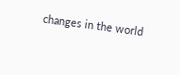changes in the world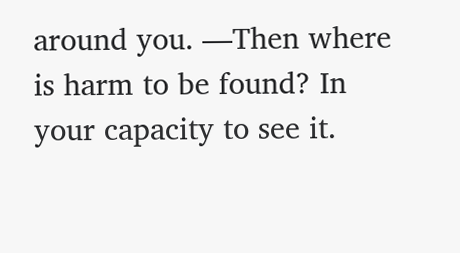around you. —Then where is harm to be found? In your capacity to see it.